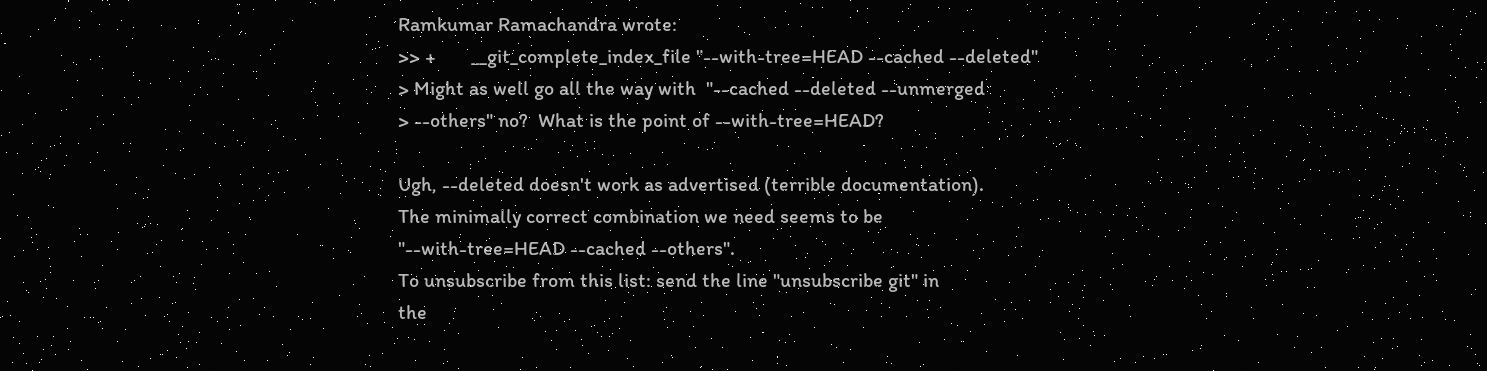Ramkumar Ramachandra wrote:
>> +       __git_complete_index_file "--with-tree=HEAD --cached --deleted"
> Might as well go all the way with  "--cached --deleted --unmerged
> --others" no?  What is the point of --with-tree=HEAD?

Ugh, --deleted doesn't work as advertised (terrible documentation).
The minimally correct combination we need seems to be
"--with-tree=HEAD --cached --others".
To unsubscribe from this list: send the line "unsubscribe git" in
the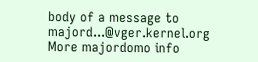body of a message to majord...@vger.kernel.org
More majordomo info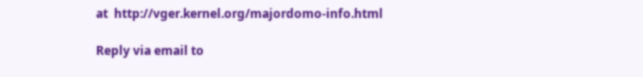at  http://vger.kernel.org/majordomo-info.html

Reply via email to